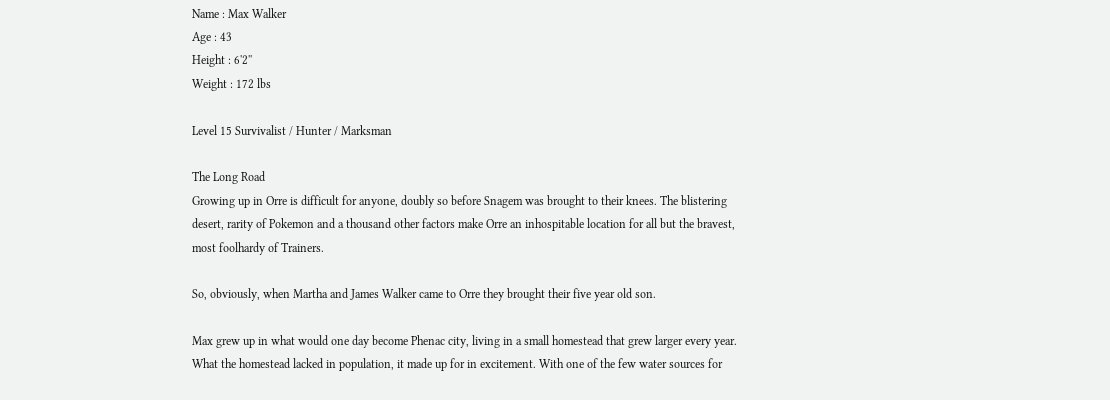Name : Max Walker
Age : 43
Height : 6'2''
Weight : 172 lbs

Level 15 Survivalist / Hunter / Marksman

The Long Road
Growing up in Orre is difficult for anyone, doubly so before Snagem was brought to their knees. The blistering desert, rarity of Pokemon and a thousand other factors make Orre an inhospitable location for all but the bravest, most foolhardy of Trainers.

So, obviously, when Martha and James Walker came to Orre they brought their five year old son.

Max grew up in what would one day become Phenac city, living in a small homestead that grew larger every year. What the homestead lacked in population, it made up for in excitement. With one of the few water sources for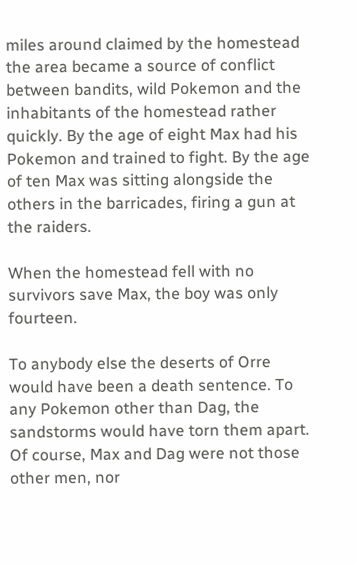miles around claimed by the homestead the area became a source of conflict between bandits, wild Pokemon and the inhabitants of the homestead rather quickly. By the age of eight Max had his Pokemon and trained to fight. By the age of ten Max was sitting alongside the others in the barricades, firing a gun at the raiders.

When the homestead fell with no survivors save Max, the boy was only fourteen.

To anybody else the deserts of Orre would have been a death sentence. To any Pokemon other than Dag, the sandstorms would have torn them apart. Of course, Max and Dag were not those other men, nor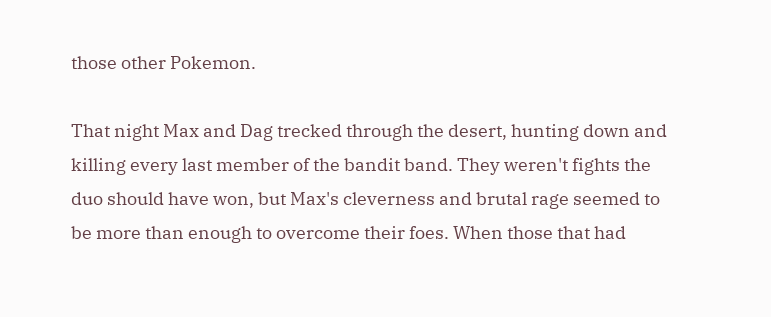those other Pokemon.

That night Max and Dag trecked through the desert, hunting down and killing every last member of the bandit band. They weren't fights the duo should have won, but Max's cleverness and brutal rage seemed to be more than enough to overcome their foes. When those that had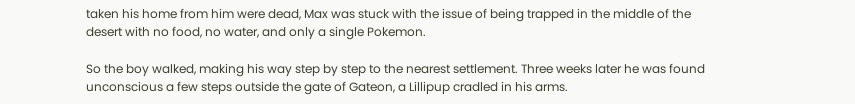taken his home from him were dead, Max was stuck with the issue of being trapped in the middle of the desert with no food, no water, and only a single Pokemon.

So the boy walked, making his way step by step to the nearest settlement. Three weeks later he was found unconscious a few steps outside the gate of Gateon, a Lillipup cradled in his arms.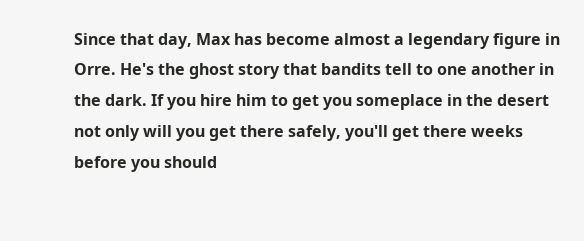Since that day, Max has become almost a legendary figure in Orre. He's the ghost story that bandits tell to one another in the dark. If you hire him to get you someplace in the desert not only will you get there safely, you'll get there weeks before you should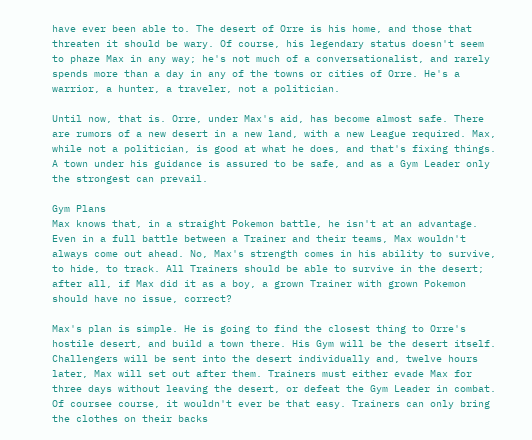have ever been able to. The desert of Orre is his home, and those that threaten it should be wary. Of course, his legendary status doesn't seem to phaze Max in any way; he's not much of a conversationalist, and rarely spends more than a day in any of the towns or cities of Orre. He's a warrior, a hunter, a traveler, not a politician.

Until now, that is. Orre, under Max's aid, has become almost safe. There are rumors of a new desert in a new land, with a new League required. Max, while not a politician, is good at what he does, and that's fixing things. A town under his guidance is assured to be safe, and as a Gym Leader only the strongest can prevail.

Gym Plans
Max knows that, in a straight Pokemon battle, he isn't at an advantage. Even in a full battle between a Trainer and their teams, Max wouldn't always come out ahead. No, Max's strength comes in his ability to survive, to hide, to track. All Trainers should be able to survive in the desert; after all, if Max did it as a boy, a grown Trainer with grown Pokemon should have no issue, correct?

Max's plan is simple. He is going to find the closest thing to Orre's hostile desert, and build a town there. His Gym will be the desert itself. Challengers will be sent into the desert individually and, twelve hours later, Max will set out after them. Trainers must either evade Max for three days without leaving the desert, or defeat the Gym Leader in combat. Of coursee course, it wouldn't ever be that easy. Trainers can only bring the clothes on their backs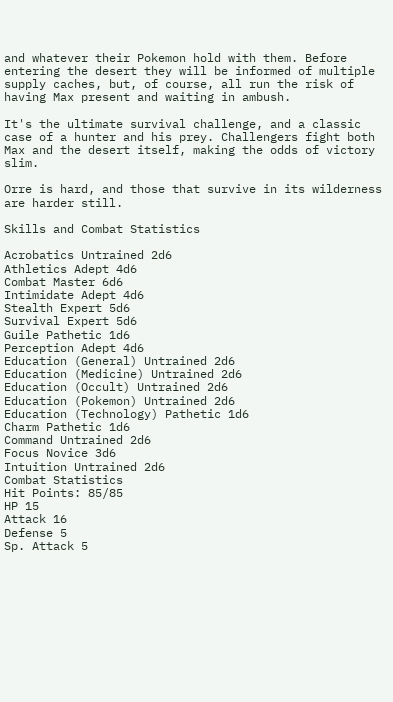and whatever their Pokemon hold with them. Before entering the desert they will be informed of multiple supply caches, but, of course, all run the risk of having Max present and waiting in ambush.

It's the ultimate survival challenge, and a classic case of a hunter and his prey. Challengers fight both Max and the desert itself, making the odds of victory slim.

Orre is hard, and those that survive in its wilderness are harder still.

Skills and Combat Statistics

Acrobatics Untrained 2d6
Athletics Adept 4d6
Combat Master 6d6
Intimidate Adept 4d6
Stealth Expert 5d6
Survival Expert 5d6
Guile Pathetic 1d6
Perception Adept 4d6
Education (General) Untrained 2d6
Education (Medicine) Untrained 2d6
Education (Occult) Untrained 2d6
Education (Pokemon) Untrained 2d6
Education (Technology) Pathetic 1d6
Charm Pathetic 1d6
Command Untrained 2d6
Focus Novice 3d6
Intuition Untrained 2d6
Combat Statistics
Hit Points: 85/85
HP 15
Attack 16
Defense 5
Sp. Attack 5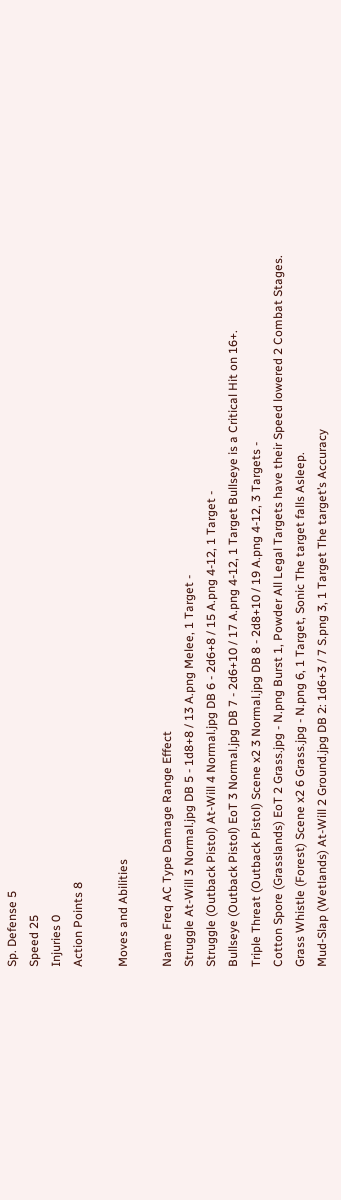Sp. Defense 5
Speed 25
Injuries 0
Action Points 8

Moves and Abilities

Name Freq AC Type Damage Range Effect
Struggle At-Will 3 Normal.jpg DB 5 - 1d8+8 / 13 A.png Melee, 1 Target -
Struggle (Outback Pistol) At-Will 4 Normal.jpg DB 6 - 2d6+8 / 15 A.png 4-12, 1 Target -
Bullseye (Outback Pistol) EoT 3 Normal.jpg DB 7 - 2d6+10 / 17 A.png 4-12, 1 Target Bullseye is a Critical Hit on 16+.
Triple Threat (Outback Pistol) Scene x2 3 Normal.jpg DB 8 - 2d8+10 / 19 A.png 4-12, 3 Targets -
Cotton Spore (Grasslands) EoT 2 Grass.jpg - N.png Burst 1, Powder All Legal Targets have their Speed lowered 2 Combat Stages.
Grass Whistle (Forest) Scene x2 6 Grass.jpg - N.png 6, 1 Target, Sonic The target falls Asleep.
Mud-Slap (Wetlands) At-Will 2 Ground.jpg DB 2: 1d6+3 / 7 S.png 3, 1 Target The target’s Accuracy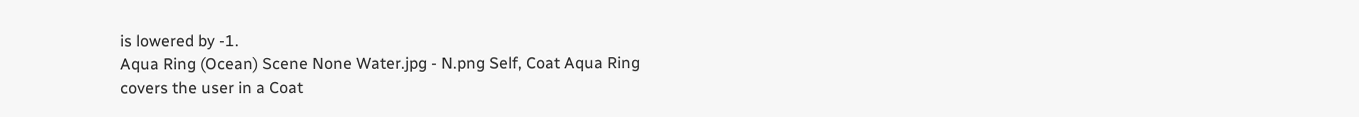is lowered by -1.
Aqua Ring (Ocean) Scene None Water.jpg - N.png Self, Coat Aqua Ring covers the user in a Coat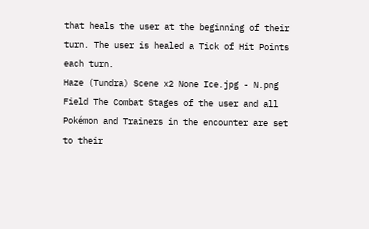that heals the user at the beginning of their turn. The user is healed a Tick of Hit Points each turn.
Haze (Tundra) Scene x2 None Ice.jpg - N.png Field The Combat Stages of the user and all Pokémon and Trainers in the encounter are set to their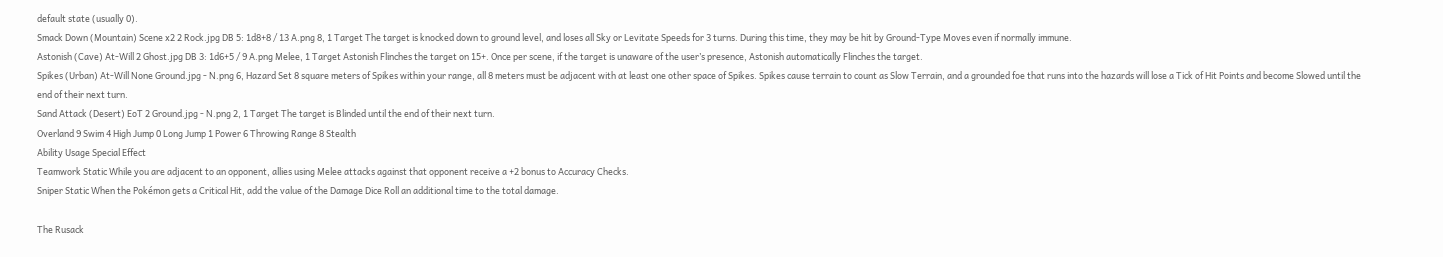default state (usually 0).
Smack Down (Mountain) Scene x2 2 Rock.jpg DB 5: 1d8+8 / 13 A.png 8, 1 Target The target is knocked down to ground level, and loses all Sky or Levitate Speeds for 3 turns. During this time, they may be hit by Ground-Type Moves even if normally immune.
Astonish (Cave) At-Will 2 Ghost.jpg DB 3: 1d6+5 / 9 A.png Melee, 1 Target Astonish Flinches the target on 15+. Once per scene, if the target is unaware of the user’s presence, Astonish automatically Flinches the target.
Spikes (Urban) At-Will None Ground.jpg - N.png 6, Hazard Set 8 square meters of Spikes within your range, all 8 meters must be adjacent with at least one other space of Spikes. Spikes cause terrain to count as Slow Terrain, and a grounded foe that runs into the hazards will lose a Tick of Hit Points and become Slowed until the end of their next turn.
Sand Attack (Desert) EoT 2 Ground.jpg - N.png 2, 1 Target The target is Blinded until the end of their next turn.
Overland 9 Swim 4 High Jump 0 Long Jump 1 Power 6 Throwing Range 8 Stealth
Ability Usage Special Effect
Teamwork Static While you are adjacent to an opponent, allies using Melee attacks against that opponent receive a +2 bonus to Accuracy Checks.
Sniper Static When the Pokémon gets a Critical Hit, add the value of the Damage Dice Roll an additional time to the total damage.

The Rusack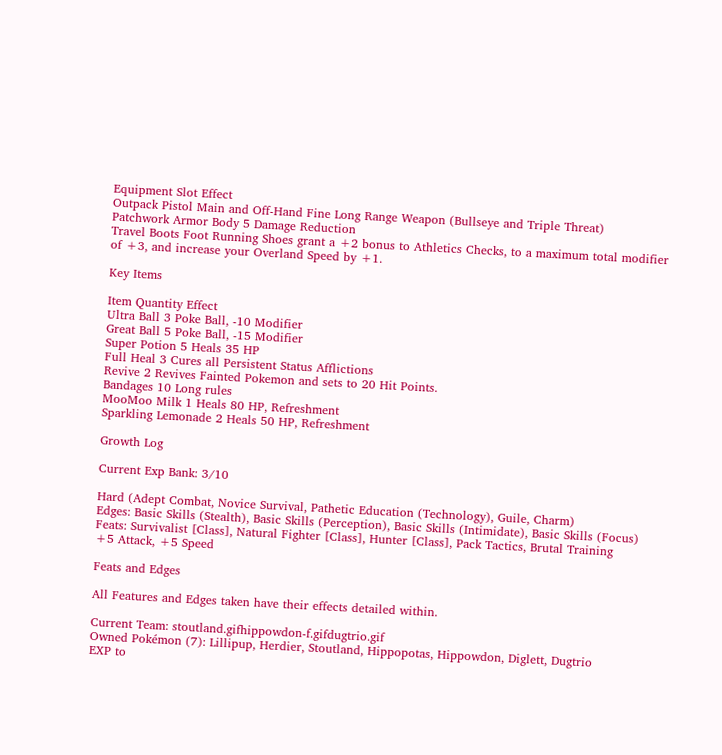Equipment Slot Effect
Outpack Pistol Main and Off-Hand Fine Long Range Weapon (Bullseye and Triple Threat)
Patchwork Armor Body 5 Damage Reduction
Travel Boots Foot Running Shoes grant a +2 bonus to Athletics Checks, to a maximum total modifier of +3, and increase your Overland Speed by +1.

Key Items

Item Quantity Effect
Ultra Ball 3 Poke Ball, -10 Modifier
Great Ball 5 Poke Ball, -15 Modifier
Super Potion 5 Heals 35 HP
Full Heal 3 Cures all Persistent Status Afflictions
Revive 2 Revives Fainted Pokemon and sets to 20 Hit Points.
Bandages 10 Long rules
MooMoo Milk 1 Heals 80 HP, Refreshment
Sparkling Lemonade 2 Heals 50 HP, Refreshment

Growth Log

Current Exp Bank: 3/10

Hard (Adept Combat, Novice Survival, Pathetic Education (Technology), Guile, Charm)
Edges: Basic Skills (Stealth), Basic Skills (Perception), Basic Skills (Intimidate), Basic Skills (Focus)
Feats: Survivalist [Class], Natural Fighter [Class], Hunter [Class], Pack Tactics, Brutal Training
+5 Attack, +5 Speed

Feats and Edges

All Features and Edges taken have their effects detailed within.

Current Team: stoutland.gifhippowdon-f.gifdugtrio.gif
Owned Pokémon (7): Lillipup, Herdier, Stoutland, Hippopotas, Hippowdon, Diglett, Dugtrio
EXP to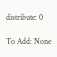distribute: 0

To Add: None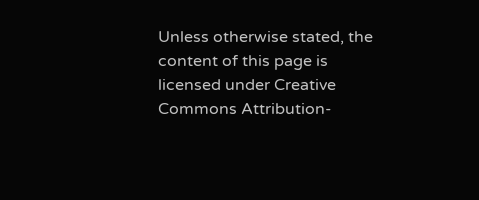Unless otherwise stated, the content of this page is licensed under Creative Commons Attribution-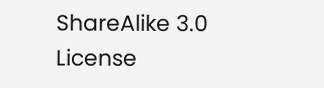ShareAlike 3.0 License